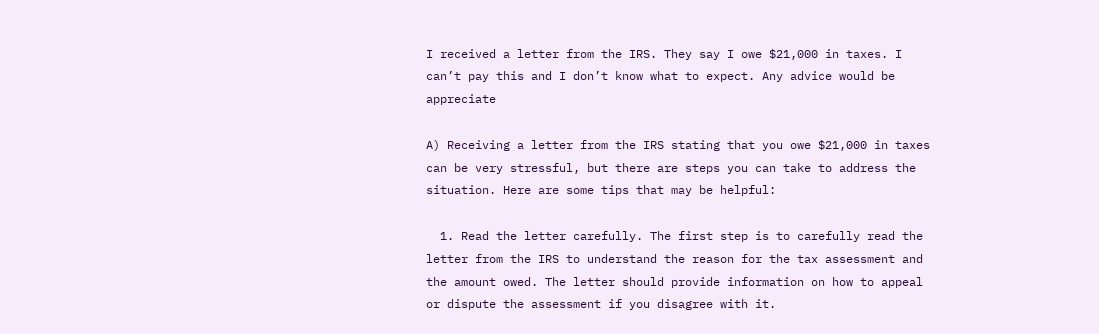I received a letter from the IRS. They say I owe $21,000 in taxes. I can’t pay this and I don’t know what to expect. Any advice would be appreciate

A) Receiving a letter from the IRS stating that you owe $21,000 in taxes can be very stressful, but there are steps you can take to address the situation. Here are some tips that may be helpful:

  1. Read the letter carefully. The first step is to carefully read the letter from the IRS to understand the reason for the tax assessment and the amount owed. The letter should provide information on how to appeal or dispute the assessment if you disagree with it.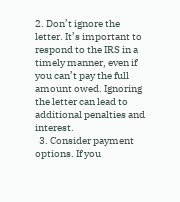2. Don’t ignore the letter. It’s important to respond to the IRS in a timely manner, even if you can’t pay the full amount owed. Ignoring the letter can lead to additional penalties and interest.
  3. Consider payment options. If you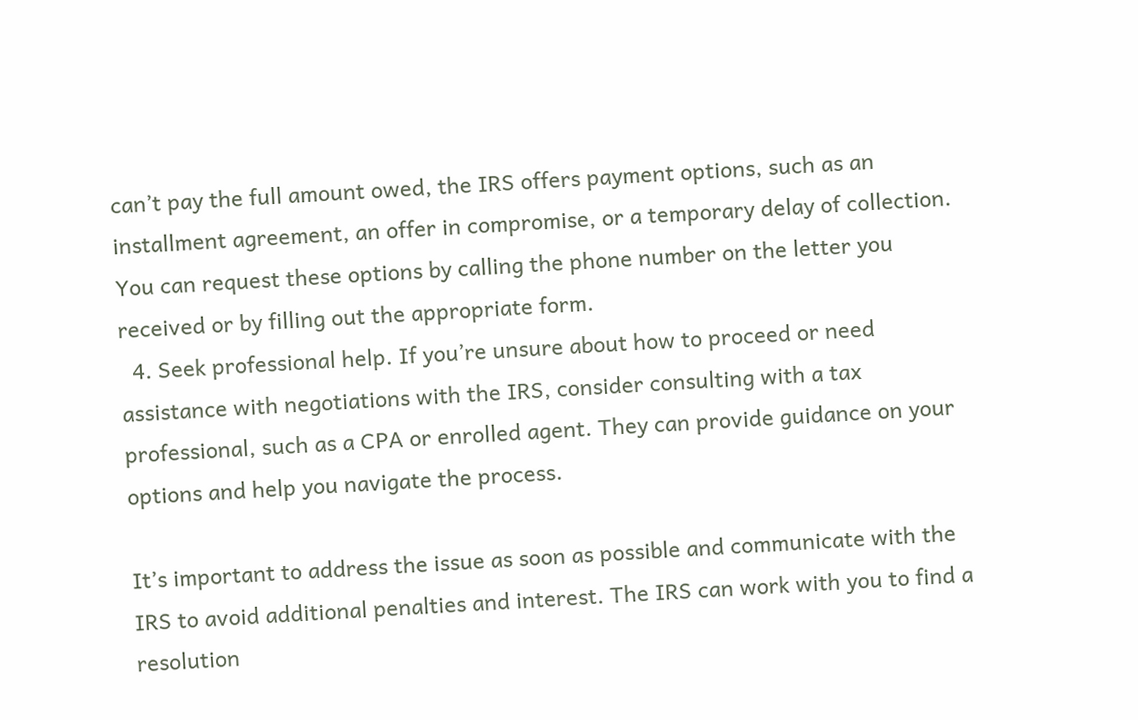can’t pay the full amount owed, the IRS offers payment options, such as an installment agreement, an offer in compromise, or a temporary delay of collection. You can request these options by calling the phone number on the letter you received or by filling out the appropriate form.
  4. Seek professional help. If you’re unsure about how to proceed or need assistance with negotiations with the IRS, consider consulting with a tax professional, such as a CPA or enrolled agent. They can provide guidance on your options and help you navigate the process.

It’s important to address the issue as soon as possible and communicate with the IRS to avoid additional penalties and interest. The IRS can work with you to find a resolution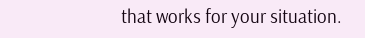that works for your situation.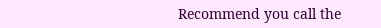Recommend you call the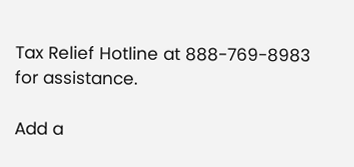Tax Relief Hotline at 888-769-8983 for assistance.

Add a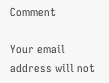Comment

Your email address will not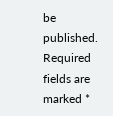be published. Required fields are marked *